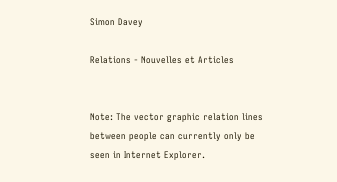Simon Davey

Relations - Nouvelles et Articles


Note: The vector graphic relation lines between people can currently only be seen in Internet Explorer.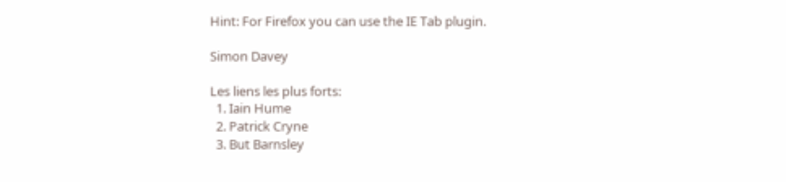Hint: For Firefox you can use the IE Tab plugin.

Simon Davey

Les liens les plus forts:
  1. Iain Hume
  2. Patrick Cryne
  3. But Barnsley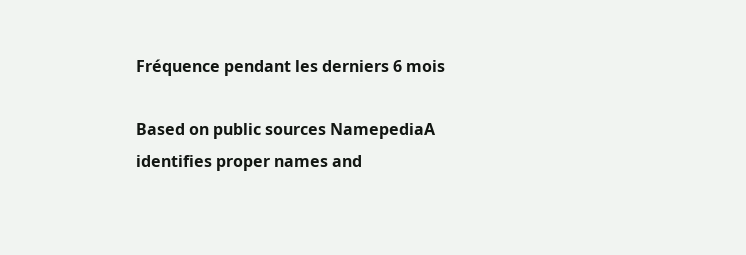Fréquence pendant les derniers 6 mois

Based on public sources NamepediaA identifies proper names and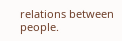relations between people.